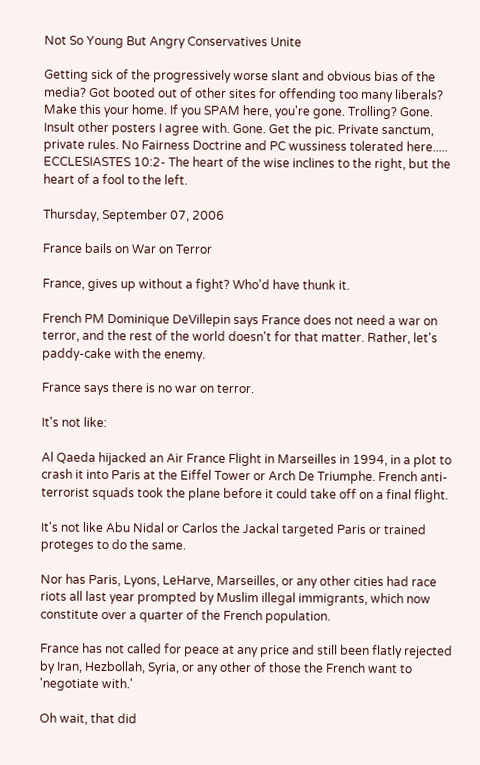Not So Young But Angry Conservatives Unite

Getting sick of the progressively worse slant and obvious bias of the media? Got booted out of other sites for offending too many liberals? Make this your home. If you SPAM here, you're gone. Trolling? Gone. Insult other posters I agree with. Gone. Get the pic. Private sanctum, private rules. No Fairness Doctrine and PC wussiness tolerated here..... ECCLESIASTES 10:2- The heart of the wise inclines to the right, but the heart of a fool to the left.

Thursday, September 07, 2006

France bails on War on Terror

France, gives up without a fight? Who'd have thunk it.

French PM Dominique DeVillepin says France does not need a war on terror, and the rest of the world doesn't for that matter. Rather, let's paddy-cake with the enemy.

France says there is no war on terror.

It's not like:

Al Qaeda hijacked an Air France Flight in Marseilles in 1994, in a plot to crash it into Paris at the Eiffel Tower or Arch De Triumphe. French anti-terrorist squads took the plane before it could take off on a final flight.

It's not like Abu Nidal or Carlos the Jackal targeted Paris or trained proteges to do the same.

Nor has Paris, Lyons, LeHarve, Marseilles, or any other cities had race riots all last year prompted by Muslim illegal immigrants, which now constitute over a quarter of the French population.

France has not called for peace at any price and still been flatly rejected by Iran, Hezbollah, Syria, or any other of those the French want to 'negotiate with.'

Oh wait, that did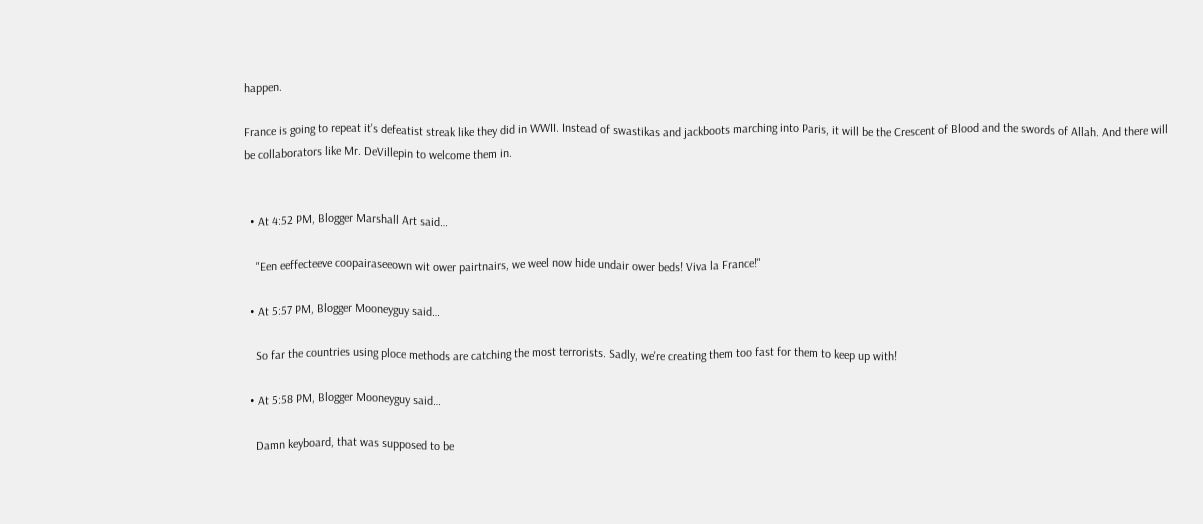happen.

France is going to repeat it's defeatist streak like they did in WWII. Instead of swastikas and jackboots marching into Paris, it will be the Crescent of Blood and the swords of Allah. And there will be collaborators like Mr. DeVillepin to welcome them in.


  • At 4:52 PM, Blogger Marshall Art said…

    "Een eeffecteeve coopairaseeown wit ower pairtnairs, we weel now hide undair ower beds! Viva la France!"

  • At 5:57 PM, Blogger Mooneyguy said…

    So far the countries using ploce methods are catching the most terrorists. Sadly, we're creating them too fast for them to keep up with!

  • At 5:58 PM, Blogger Mooneyguy said…

    Damn keyboard, that was supposed to be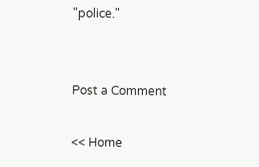"police."


Post a Comment

<< Home